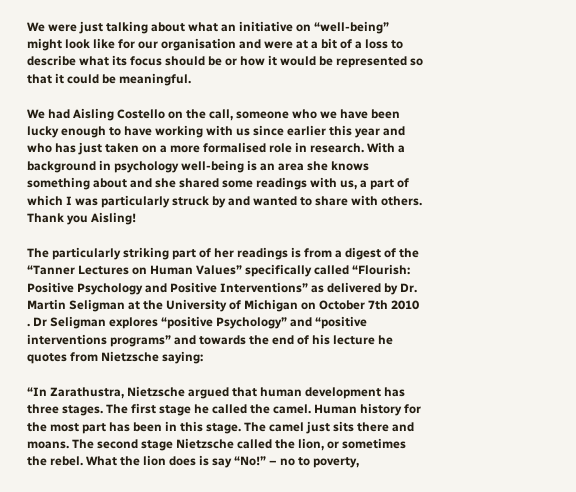We were just talking about what an initiative on “well-being” might look like for our organisation and were at a bit of a loss to describe what its focus should be or how it would be represented so that it could be meaningful.

We had Aisling Costello on the call, someone who we have been lucky enough to have working with us since earlier this year and who has just taken on a more formalised role in research. With a background in psychology well-being is an area she knows something about and she shared some readings with us, a part of which I was particularly struck by and wanted to share with others. Thank you Aisling!

The particularly striking part of her readings is from a digest of the “Tanner Lectures on Human Values” specifically called “Flourish: Positive Psychology and Positive Interventions” as delivered by Dr. Martin Seligman at the University of Michigan on October 7th 2010 . Dr Seligman explores “positive Psychology” and “positive interventions programs” and towards the end of his lecture he quotes from Nietzsche saying:

“In Zarathustra, Nietzsche argued that human development has three stages. The first stage he called the camel. Human history for the most part has been in this stage. The camel just sits there and moans. The second stage Nietzsche called the lion, or sometimes the rebel. What the lion does is say “No!” – no to poverty,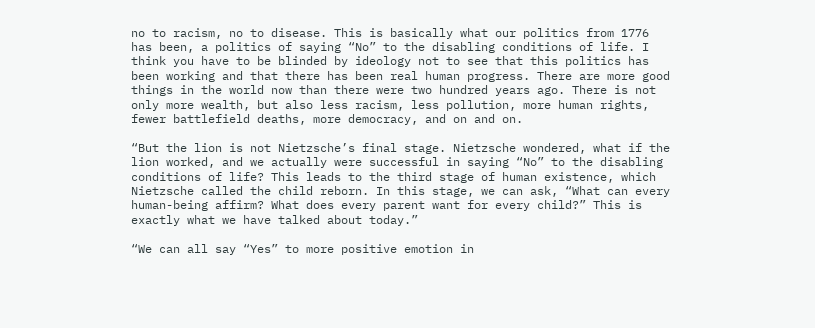no to racism, no to disease. This is basically what our politics from 1776 has been, a politics of saying “No” to the disabling conditions of life. I think you have to be blinded by ideology not to see that this politics has been working and that there has been real human progress. There are more good things in the world now than there were two hundred years ago. There is not only more wealth, but also less racism, less pollution, more human rights, fewer battlefield deaths, more democracy, and on and on.

“But the lion is not Nietzsche’s final stage. Nietzsche wondered, what if the lion worked, and we actually were successful in saying “No” to the disabling conditions of life? This leads to the third stage of human existence, which Nietzsche called the child reborn. In this stage, we can ask, “What can every human-being affirm? What does every parent want for every child?” This is exactly what we have talked about today.”

“We can all say “Yes” to more positive emotion in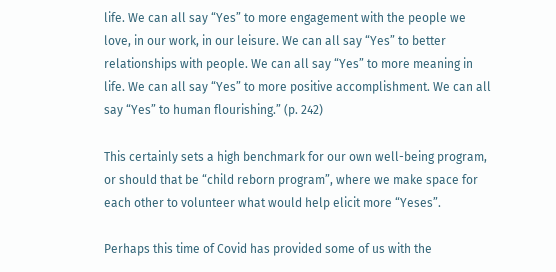life. We can all say “Yes” to more engagement with the people we love, in our work, in our leisure. We can all say “Yes” to better relationships with people. We can all say “Yes” to more meaning in life. We can all say “Yes” to more positive accomplishment. We can all say “Yes” to human flourishing.” (p. 242)

This certainly sets a high benchmark for our own well-being program, or should that be “child reborn program”, where we make space for each other to volunteer what would help elicit more “Yeses”.

Perhaps this time of Covid has provided some of us with the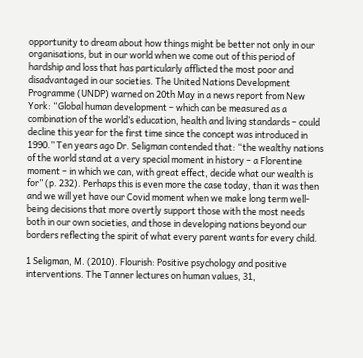opportunity to dream about how things might be better not only in our organisations, but in our world when we come out of this period of hardship and loss that has particularly afflicted the most poor and disadvantaged in our societies. The United Nations Development Programme (UNDP) warned on 20th May in a news report from New York: “Global human development – which can be measured as a combination of the world’s education, health and living standards – could decline this year for the first time since the concept was introduced in 1990.” Ten years ago Dr. Seligman contended that: “the wealthy nations of the world stand at a very special moment in history – a Florentine moment – in which we can, with great effect, decide what our wealth is for” (p. 232). Perhaps this is even more the case today, than it was then and we will yet have our Covid moment when we make long term well-being decisions that more overtly support those with the most needs both in our own societies, and those in developing nations beyond our borders reflecting the spirit of what every parent wants for every child.

1 Seligman, M. (2010). Flourish: Positive psychology and positive interventions. The Tanner lectures on human values, 31,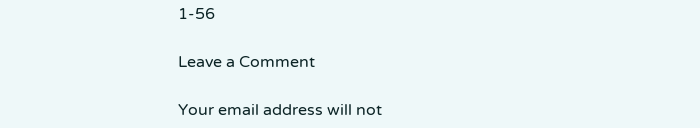1-56

Leave a Comment

Your email address will not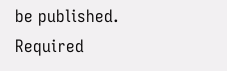be published. Required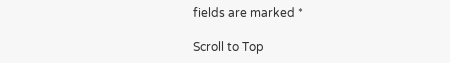fields are marked *

Scroll to Top